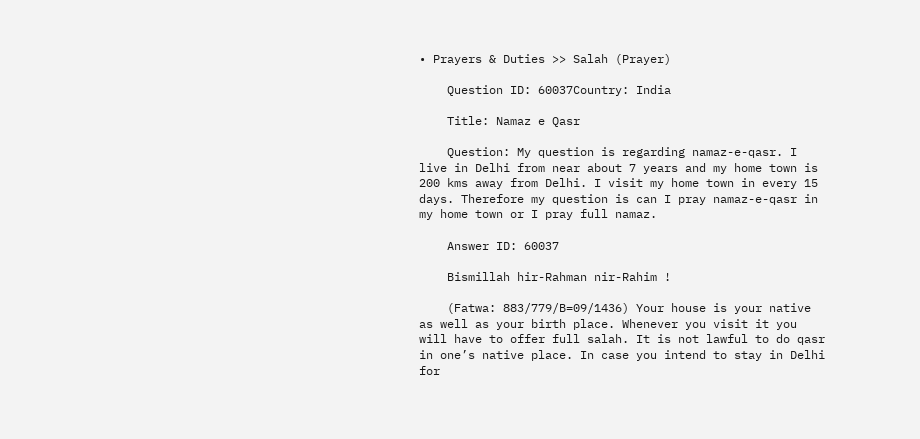• Prayers & Duties >> Salah (Prayer)

    Question ID: 60037Country: India

    Title: Namaz e Qasr

    Question: My question is regarding namaz-e-qasr. I live in Delhi from near about 7 years and my home town is 200 kms away from Delhi. I visit my home town in every 15 days. Therefore my question is can I pray namaz-e-qasr in my home town or I pray full namaz.

    Answer ID: 60037

    Bismillah hir-Rahman nir-Rahim !

    (Fatwa: 883/779/B=09/1436) Your house is your native as well as your birth place. Whenever you visit it you will have to offer full salah. It is not lawful to do qasr in one’s native place. In case you intend to stay in Delhi for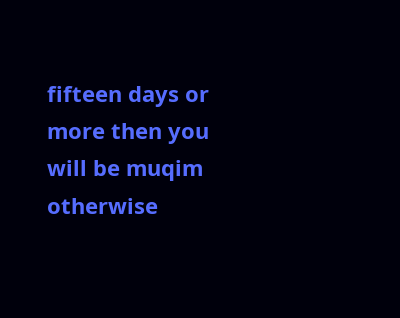fifteen days or more then you will be muqim otherwise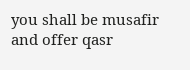you shall be musafir and offer qasr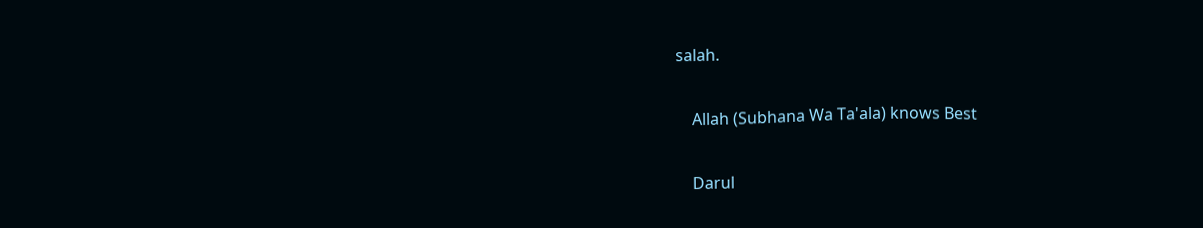salah.

    Allah (Subhana Wa Ta'ala) knows Best

    Darul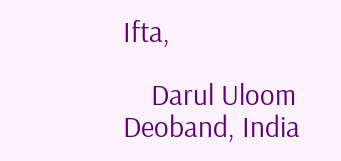Ifta,

    Darul Uloom Deoband, India